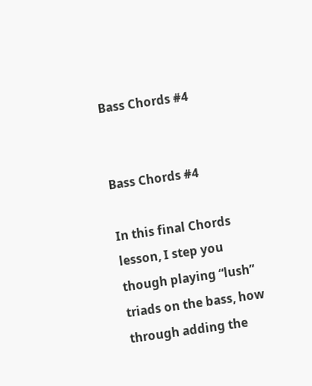Bass Chords #4


Bass Chords #4

In this final Chords lesson, I step you though playing “lush” triads on the bass, how through adding the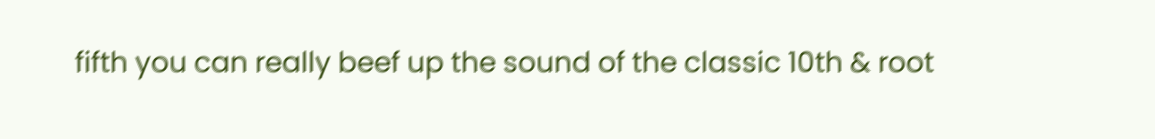fifth you can really beef up the sound of the classic 10th & root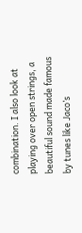combination. I also look at playing over open strings, a beautiful sound made famous by tunes like Jaco’s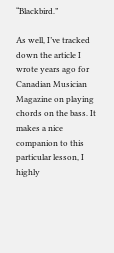“Blackbird.”

As well, I’ve tracked down the article I wrote years ago for Canadian Musician Magazine on playing chords on the bass. It makes a nice companion to this particular lesson, I highly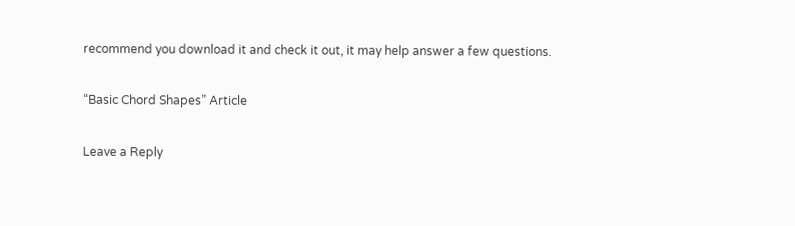recommend you download it and check it out, it may help answer a few questions.

“Basic Chord Shapes” Article

Leave a Reply